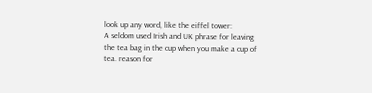look up any word, like the eiffel tower:
A seldom used Irish and UK phrase for leaving the tea bag in the cup when you make a cup of tea. reason for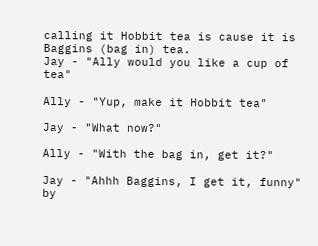calling it Hobbit tea is cause it is Baggins (bag in) tea.
Jay - "Ally would you like a cup of tea"

Ally - "Yup, make it Hobbit tea"

Jay - "What now?"

Ally - "With the bag in, get it?"

Jay - "Ahhh Baggins, I get it, funny"
by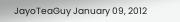JayoTeaGuy January 09, 2012